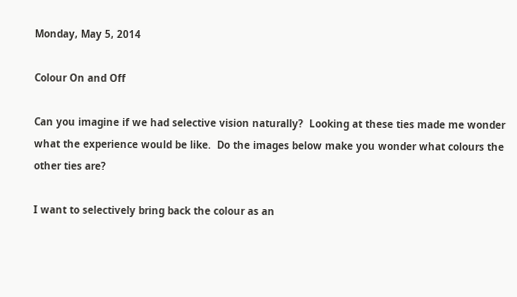Monday, May 5, 2014

Colour On and Off

Can you imagine if we had selective vision naturally?  Looking at these ties made me wonder what the experience would be like.  Do the images below make you wonder what colours the other ties are?

I want to selectively bring back the colour as an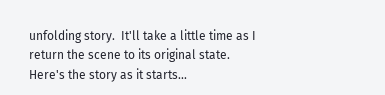unfolding story.  It'll take a little time as I return the scene to its original state.  Here's the story as it starts...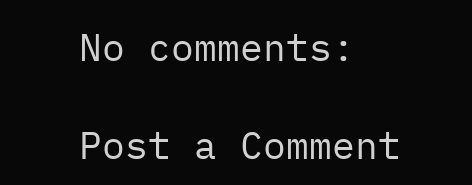No comments:

Post a Comment